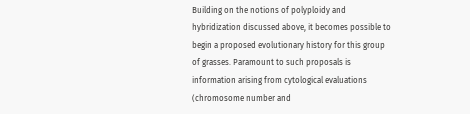Building on the notions of polyploidy and hybridization discussed above, it becomes possible to begin a proposed evolutionary history for this group of grasses. Paramount to such proposals is information arising from cytological evaluations (chromosome number and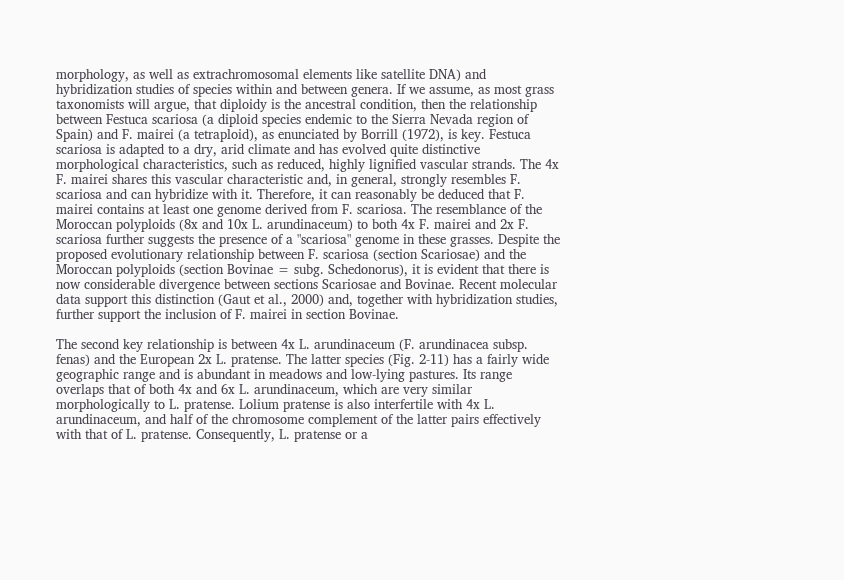morphology, as well as extrachromosomal elements like satellite DNA) and hybridization studies of species within and between genera. If we assume, as most grass taxonomists will argue, that diploidy is the ancestral condition, then the relationship between Festuca scariosa (a diploid species endemic to the Sierra Nevada region of Spain) and F. mairei (a tetraploid), as enunciated by Borrill (1972), is key. Festuca scariosa is adapted to a dry, arid climate and has evolved quite distinctive morphological characteristics, such as reduced, highly lignified vascular strands. The 4x F. mairei shares this vascular characteristic and, in general, strongly resembles F. scariosa and can hybridize with it. Therefore, it can reasonably be deduced that F. mairei contains at least one genome derived from F. scariosa. The resemblance of the Moroccan polyploids (8x and 10x L. arundinaceum) to both 4x F. mairei and 2x F. scariosa further suggests the presence of a "scariosa" genome in these grasses. Despite the proposed evolutionary relationship between F. scariosa (section Scariosae) and the Moroccan polyploids (section Bovinae = subg. Schedonorus), it is evident that there is now considerable divergence between sections Scariosae and Bovinae. Recent molecular data support this distinction (Gaut et al., 2000) and, together with hybridization studies, further support the inclusion of F. mairei in section Bovinae.

The second key relationship is between 4x L. arundinaceum (F. arundinacea subsp. fenas) and the European 2x L. pratense. The latter species (Fig. 2-11) has a fairly wide geographic range and is abundant in meadows and low-lying pastures. Its range overlaps that of both 4x and 6x L. arundinaceum, which are very similar morphologically to L. pratense. Lolium pratense is also interfertile with 4x L. arundinaceum, and half of the chromosome complement of the latter pairs effectively with that of L. pratense. Consequently, L. pratense or a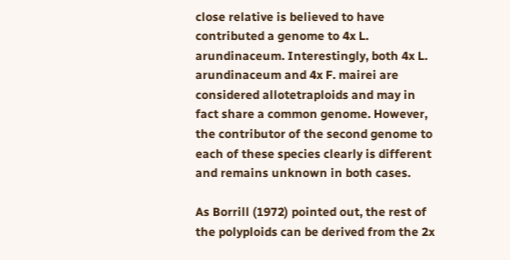close relative is believed to have contributed a genome to 4x L. arundinaceum. Interestingly, both 4x L. arundinaceum and 4x F. mairei are considered allotetraploids and may in fact share a common genome. However, the contributor of the second genome to each of these species clearly is different and remains unknown in both cases.

As Borrill (1972) pointed out, the rest of the polyploids can be derived from the 2x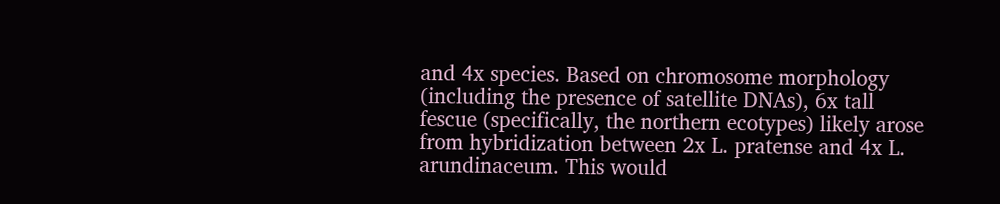and 4x species. Based on chromosome morphology (including the presence of satellite DNAs), 6x tall fescue (specifically, the northern ecotypes) likely arose from hybridization between 2x L. pratense and 4x L. arundinaceum. This would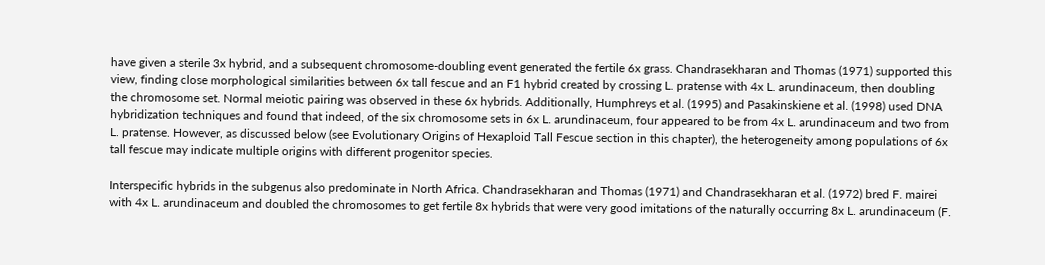have given a sterile 3x hybrid, and a subsequent chromosome-doubling event generated the fertile 6x grass. Chandrasekharan and Thomas (1971) supported this view, finding close morphological similarities between 6x tall fescue and an F1 hybrid created by crossing L. pratense with 4x L. arundinaceum, then doubling the chromosome set. Normal meiotic pairing was observed in these 6x hybrids. Additionally, Humphreys et al. (1995) and Pasakinskiene et al. (1998) used DNA hybridization techniques and found that indeed, of the six chromosome sets in 6x L. arundinaceum, four appeared to be from 4x L. arundinaceum and two from L. pratense. However, as discussed below (see Evolutionary Origins of Hexaploid Tall Fescue section in this chapter), the heterogeneity among populations of 6x tall fescue may indicate multiple origins with different progenitor species.

Interspecific hybrids in the subgenus also predominate in North Africa. Chandrasekharan and Thomas (1971) and Chandrasekharan et al. (1972) bred F. mairei with 4x L. arundinaceum and doubled the chromosomes to get fertile 8x hybrids that were very good imitations of the naturally occurring 8x L. arundinaceum (F.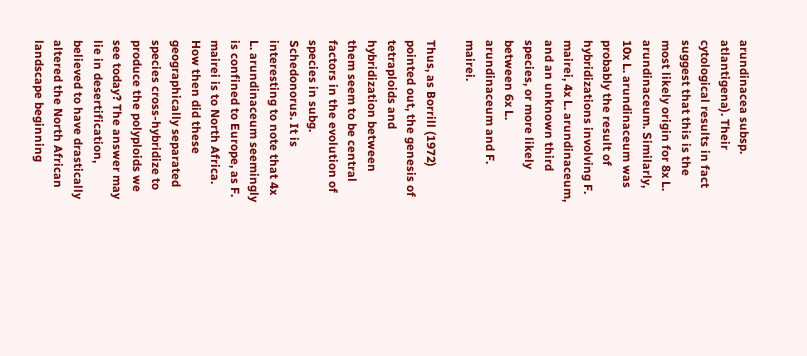arundinacea subsp. atlantigena). Their cytological results in fact suggest that this is the most likely origin for 8x L. arundinaceum. Similarly, 10x L. arundinaceum was probably the result of hybridizations involving F. mairei, 4x L. arundinaceum, and an unknown third species, or more likely between 6x L. arundinaceum and F. mairei.

Thus, as Borrill (1972) pointed out, the genesis of tetraploids and hybridization between them seem to be central factors in the evolution of species in subg. Schedonorus. It is interesting to note that 4x L. arundinaceum seemingly is confined to Europe, as F. mairei is to North Africa. How then did these geographically separated species cross-hybridize to produce the polyploids we see today? The answer may lie in desertification, believed to have drastically altered the North African landscape beginning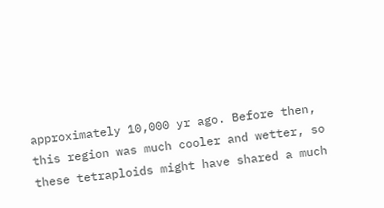approximately 10,000 yr ago. Before then, this region was much cooler and wetter, so these tetraploids might have shared a much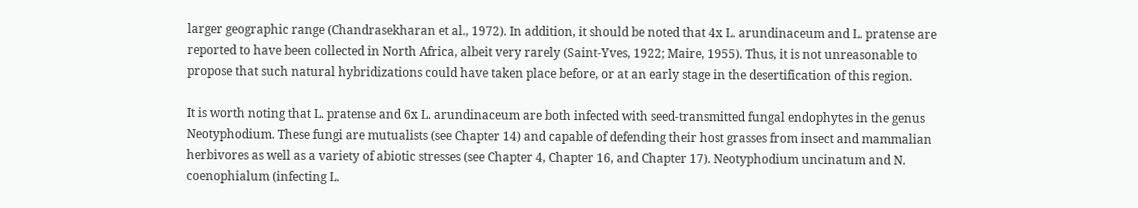larger geographic range (Chandrasekharan et al., 1972). In addition, it should be noted that 4x L. arundinaceum and L. pratense are reported to have been collected in North Africa, albeit very rarely (Saint-Yves, 1922; Maire, 1955). Thus, it is not unreasonable to propose that such natural hybridizations could have taken place before, or at an early stage in the desertification of this region.

It is worth noting that L. pratense and 6x L. arundinaceum are both infected with seed-transmitted fungal endophytes in the genus Neotyphodium. These fungi are mutualists (see Chapter 14) and capable of defending their host grasses from insect and mammalian herbivores as well as a variety of abiotic stresses (see Chapter 4, Chapter 16, and Chapter 17). Neotyphodium uncinatum and N. coenophialum (infecting L.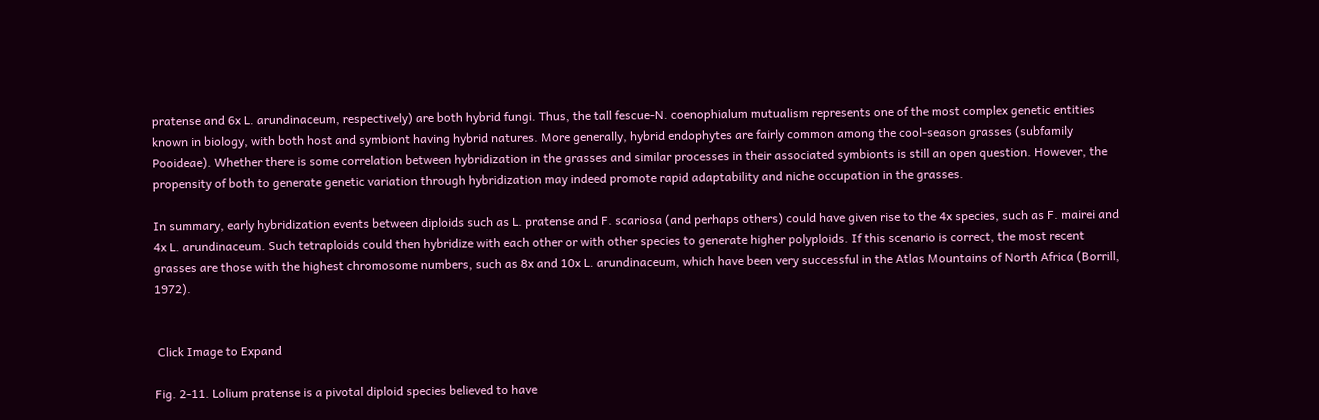pratense and 6x L. arundinaceum, respectively) are both hybrid fungi. Thus, the tall fescue-N. coenophialum mutualism represents one of the most complex genetic entities known in biology, with both host and symbiont having hybrid natures. More generally, hybrid endophytes are fairly common among the cool-season grasses (subfamily Pooideae). Whether there is some correlation between hybridization in the grasses and similar processes in their associated symbionts is still an open question. However, the propensity of both to generate genetic variation through hybridization may indeed promote rapid adaptability and niche occupation in the grasses.

In summary, early hybridization events between diploids such as L. pratense and F. scariosa (and perhaps others) could have given rise to the 4x species, such as F. mairei and 4x L. arundinaceum. Such tetraploids could then hybridize with each other or with other species to generate higher polyploids. If this scenario is correct, the most recent grasses are those with the highest chromosome numbers, such as 8x and 10x L. arundinaceum, which have been very successful in the Atlas Mountains of North Africa (Borrill, 1972).


 Click Image to Expand

Fig. 2-11. Lolium pratense is a pivotal diploid species believed to have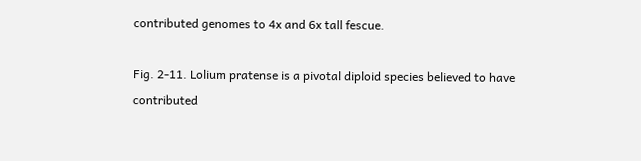contributed genomes to 4x and 6x tall fescue.

Fig. 2-11. Lolium pratense is a pivotal diploid species believed to have contributed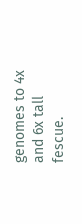genomes to 4x and 6x tall fescue.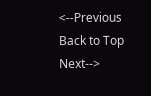<--Previous Back to Top Next-->